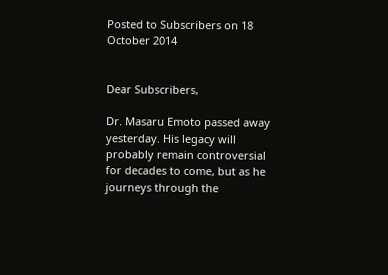Posted to Subscribers on 18 October 2014


Dear Subscribers,

Dr. Masaru Emoto passed away yesterday. His legacy will probably remain controversial for decades to come, but as he journeys through the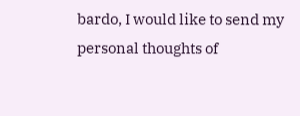bardo, I would like to send my personal thoughts of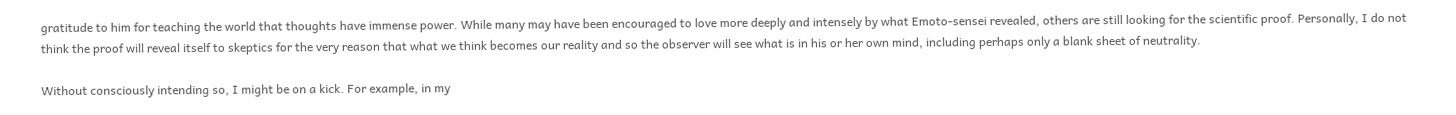gratitude to him for teaching the world that thoughts have immense power. While many may have been encouraged to love more deeply and intensely by what Emoto-sensei revealed, others are still looking for the scientific proof. Personally, I do not think the proof will reveal itself to skeptics for the very reason that what we think becomes our reality and so the observer will see what is in his or her own mind, including perhaps only a blank sheet of neutrality.

Without consciously intending so, I might be on a kick. For example, in my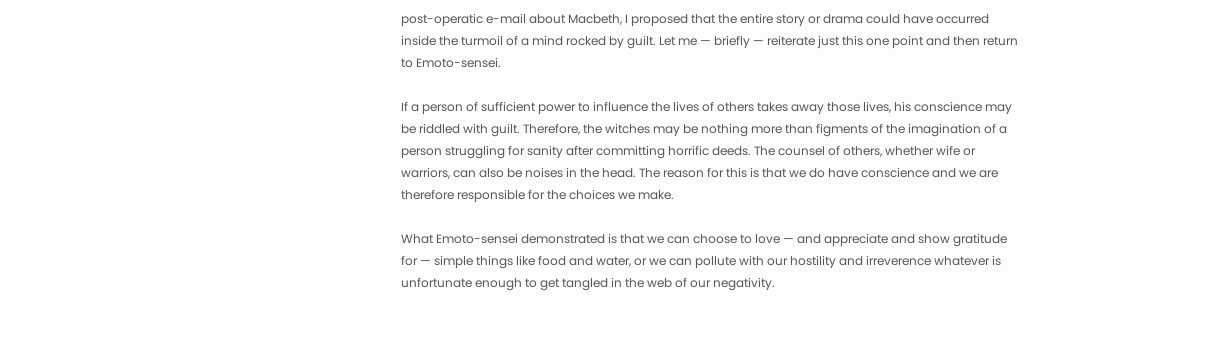post-operatic e-mail about Macbeth, I proposed that the entire story or drama could have occurred inside the turmoil of a mind rocked by guilt. Let me — briefly — reiterate just this one point and then return to Emoto-sensei.

If a person of sufficient power to influence the lives of others takes away those lives, his conscience may be riddled with guilt. Therefore, the witches may be nothing more than figments of the imagination of a person struggling for sanity after committing horrific deeds. The counsel of others, whether wife or warriors, can also be noises in the head. The reason for this is that we do have conscience and we are therefore responsible for the choices we make.

What Emoto-sensei demonstrated is that we can choose to love — and appreciate and show gratitude for — simple things like food and water, or we can pollute with our hostility and irreverence whatever is unfortunate enough to get tangled in the web of our negativity.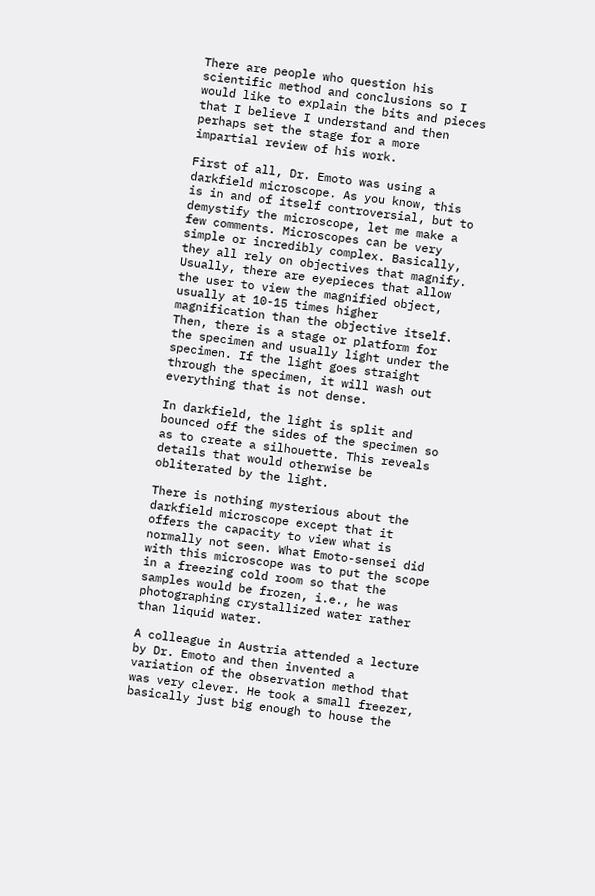There are people who question his scientific method and conclusions so I would like to explain the bits and pieces that I believe I understand and then perhaps set the stage for a more impartial review of his work.

First of all, Dr. Emoto was using a darkfield microscope. As you know, this is in and of itself controversial, but to demystify the microscope, let me make a few comments. Microscopes can be very simple or incredibly complex. Basically, they all rely on objectives that magnify. Usually, there are eyepieces that allow the user to view the magnified object, usually at 10-15 times higher magnification than the objective itself. Then, there is a stage or platform for the specimen and usually light under the specimen. If the light goes straight through the specimen, it will wash out everything that is not dense.

In darkfield, the light is split and bounced off the sides of the specimen so as to create a silhouette. This reveals details that would otherwise be obliterated by the light.

There is nothing mysterious about the darkfield microscope except that it offers the capacity to view what is normally not seen. What Emoto-sensei did with this microscope was to put the scope in a freezing cold room so that the samples would be frozen, i.e., he was photographing crystallized water rather than liquid water.

A colleague in Austria attended a lecture by Dr. Emoto and then invented a variation of the observation method that was very clever. He took a small freezer, basically just big enough to house the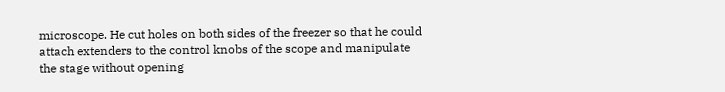microscope. He cut holes on both sides of the freezer so that he could attach extenders to the control knobs of the scope and manipulate the stage without opening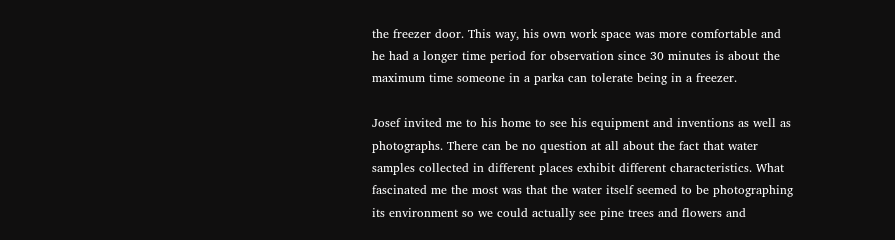the freezer door. This way, his own work space was more comfortable and he had a longer time period for observation since 30 minutes is about the maximum time someone in a parka can tolerate being in a freezer.

Josef invited me to his home to see his equipment and inventions as well as photographs. There can be no question at all about the fact that water samples collected in different places exhibit different characteristics. What fascinated me the most was that the water itself seemed to be photographing its environment so we could actually see pine trees and flowers and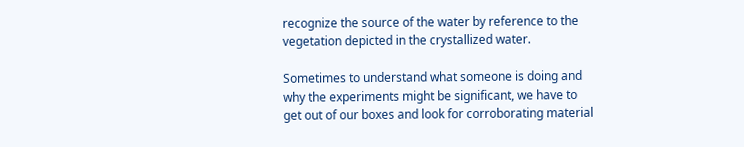recognize the source of the water by reference to the vegetation depicted in the crystallized water.

Sometimes to understand what someone is doing and why the experiments might be significant, we have to get out of our boxes and look for corroborating material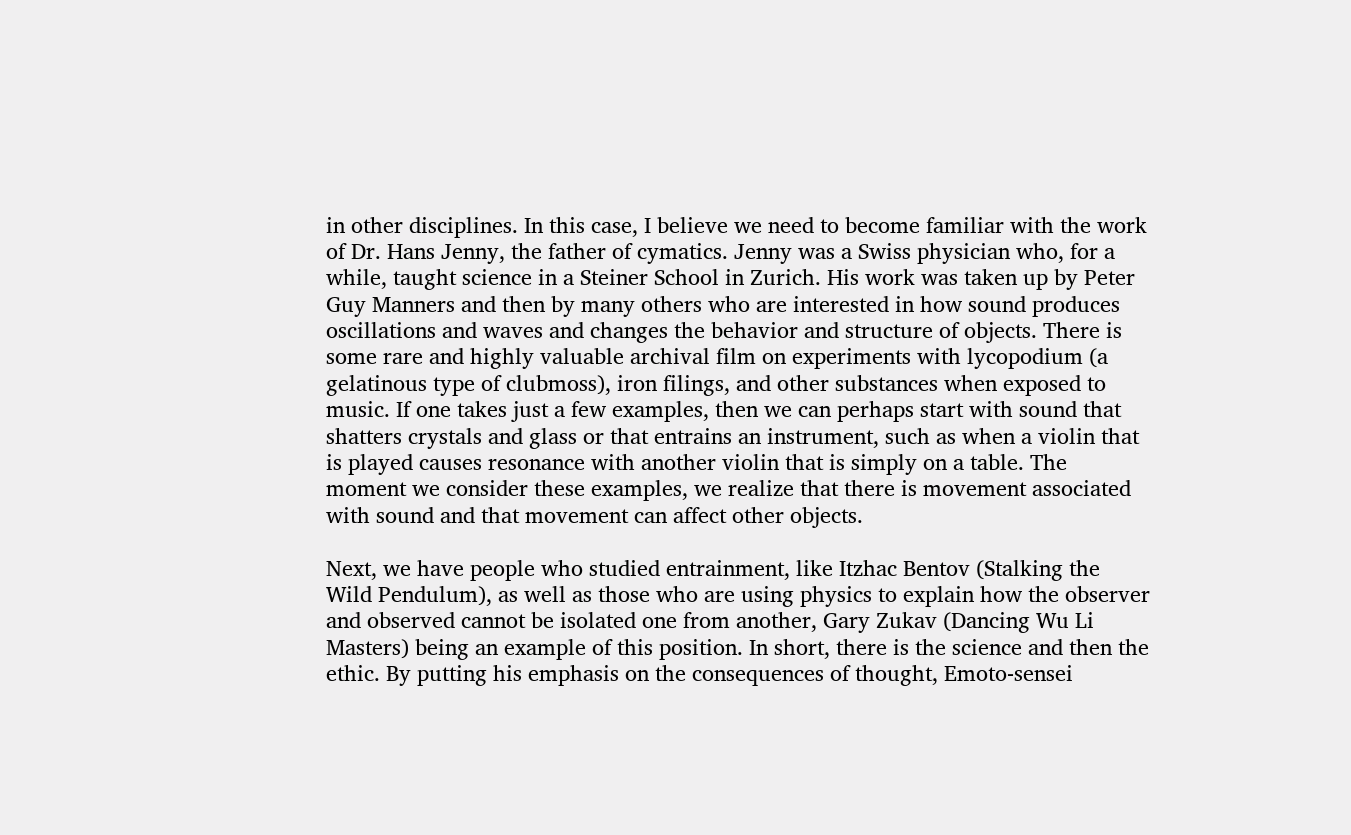in other disciplines. In this case, I believe we need to become familiar with the work of Dr. Hans Jenny, the father of cymatics. Jenny was a Swiss physician who, for a while, taught science in a Steiner School in Zurich. His work was taken up by Peter Guy Manners and then by many others who are interested in how sound produces oscillations and waves and changes the behavior and structure of objects. There is some rare and highly valuable archival film on experiments with lycopodium (a gelatinous type of clubmoss), iron filings, and other substances when exposed to music. If one takes just a few examples, then we can perhaps start with sound that shatters crystals and glass or that entrains an instrument, such as when a violin that is played causes resonance with another violin that is simply on a table. The moment we consider these examples, we realize that there is movement associated with sound and that movement can affect other objects.

Next, we have people who studied entrainment, like Itzhac Bentov (Stalking the Wild Pendulum), as well as those who are using physics to explain how the observer and observed cannot be isolated one from another, Gary Zukav (Dancing Wu Li Masters) being an example of this position. In short, there is the science and then the ethic. By putting his emphasis on the consequences of thought, Emoto-sensei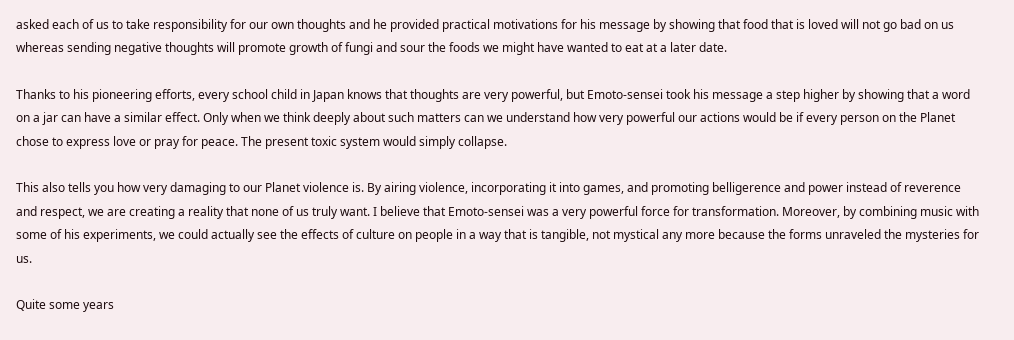asked each of us to take responsibility for our own thoughts and he provided practical motivations for his message by showing that food that is loved will not go bad on us whereas sending negative thoughts will promote growth of fungi and sour the foods we might have wanted to eat at a later date.

Thanks to his pioneering efforts, every school child in Japan knows that thoughts are very powerful, but Emoto-sensei took his message a step higher by showing that a word on a jar can have a similar effect. Only when we think deeply about such matters can we understand how very powerful our actions would be if every person on the Planet chose to express love or pray for peace. The present toxic system would simply collapse.

This also tells you how very damaging to our Planet violence is. By airing violence, incorporating it into games, and promoting belligerence and power instead of reverence and respect, we are creating a reality that none of us truly want. I believe that Emoto-sensei was a very powerful force for transformation. Moreover, by combining music with some of his experiments, we could actually see the effects of culture on people in a way that is tangible, not mystical any more because the forms unraveled the mysteries for us.

Quite some years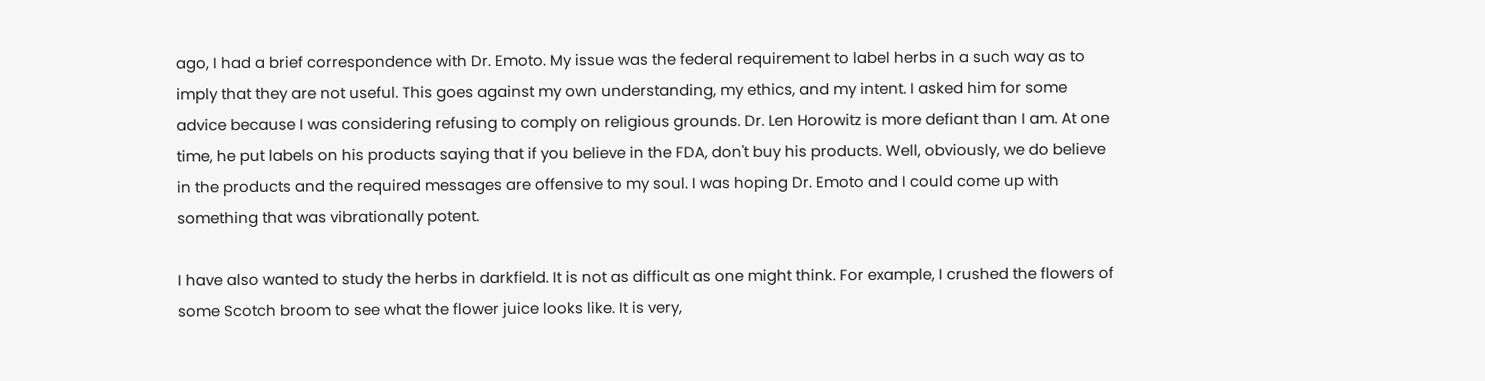ago, I had a brief correspondence with Dr. Emoto. My issue was the federal requirement to label herbs in a such way as to imply that they are not useful. This goes against my own understanding, my ethics, and my intent. I asked him for some advice because I was considering refusing to comply on religious grounds. Dr. Len Horowitz is more defiant than I am. At one time, he put labels on his products saying that if you believe in the FDA, don't buy his products. Well, obviously, we do believe in the products and the required messages are offensive to my soul. I was hoping Dr. Emoto and I could come up with something that was vibrationally potent.

I have also wanted to study the herbs in darkfield. It is not as difficult as one might think. For example, I crushed the flowers of some Scotch broom to see what the flower juice looks like. It is very,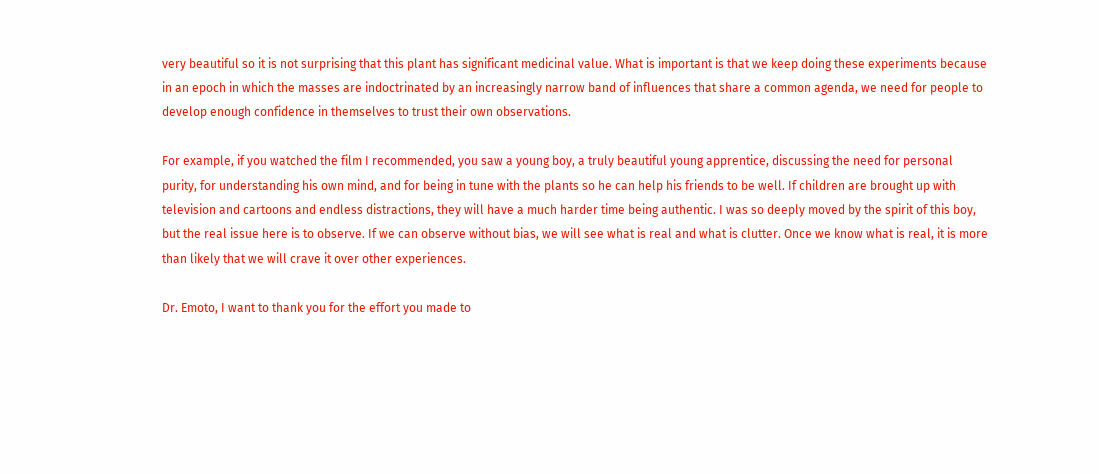very beautiful so it is not surprising that this plant has significant medicinal value. What is important is that we keep doing these experiments because in an epoch in which the masses are indoctrinated by an increasingly narrow band of influences that share a common agenda, we need for people to develop enough confidence in themselves to trust their own observations.

For example, if you watched the film I recommended, you saw a young boy, a truly beautiful young apprentice, discussing the need for personal purity, for understanding his own mind, and for being in tune with the plants so he can help his friends to be well. If children are brought up with television and cartoons and endless distractions, they will have a much harder time being authentic. I was so deeply moved by the spirit of this boy, but the real issue here is to observe. If we can observe without bias, we will see what is real and what is clutter. Once we know what is real, it is more than likely that we will crave it over other experiences.

Dr. Emoto, I want to thank you for the effort you made to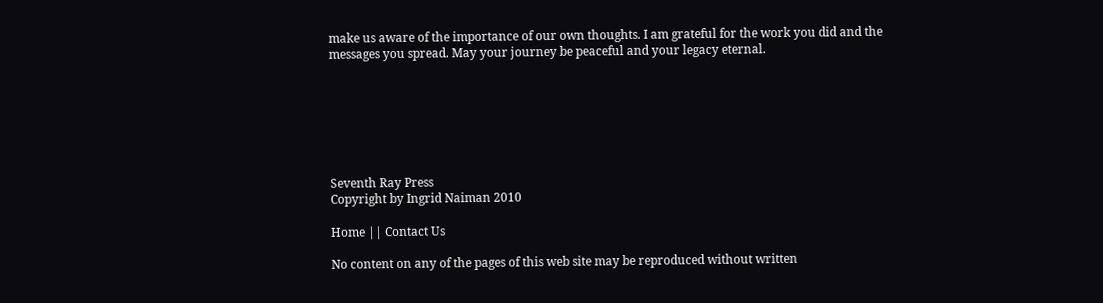make us aware of the importance of our own thoughts. I am grateful for the work you did and the messages you spread. May your journey be peaceful and your legacy eternal.







Seventh Ray Press
Copyright by Ingrid Naiman 2010

Home || Contact Us

No content on any of the pages of this web site may be reproduced without written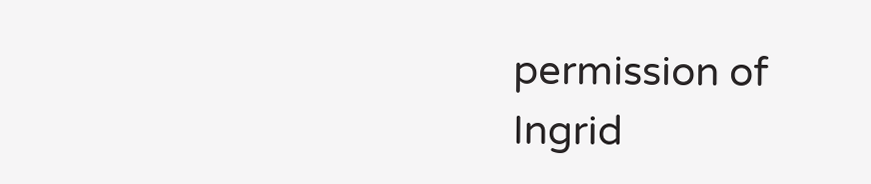permission of
Ingrid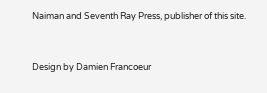Naiman and Seventh Ray Press, publisher of this site.


Design by Damien Francoeur